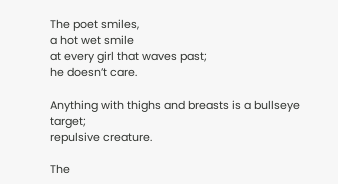The poet smiles,
a hot wet smile
at every girl that waves past;
he doesn’t care.

Anything with thighs and breasts is a bullseye target;
repulsive creature.

The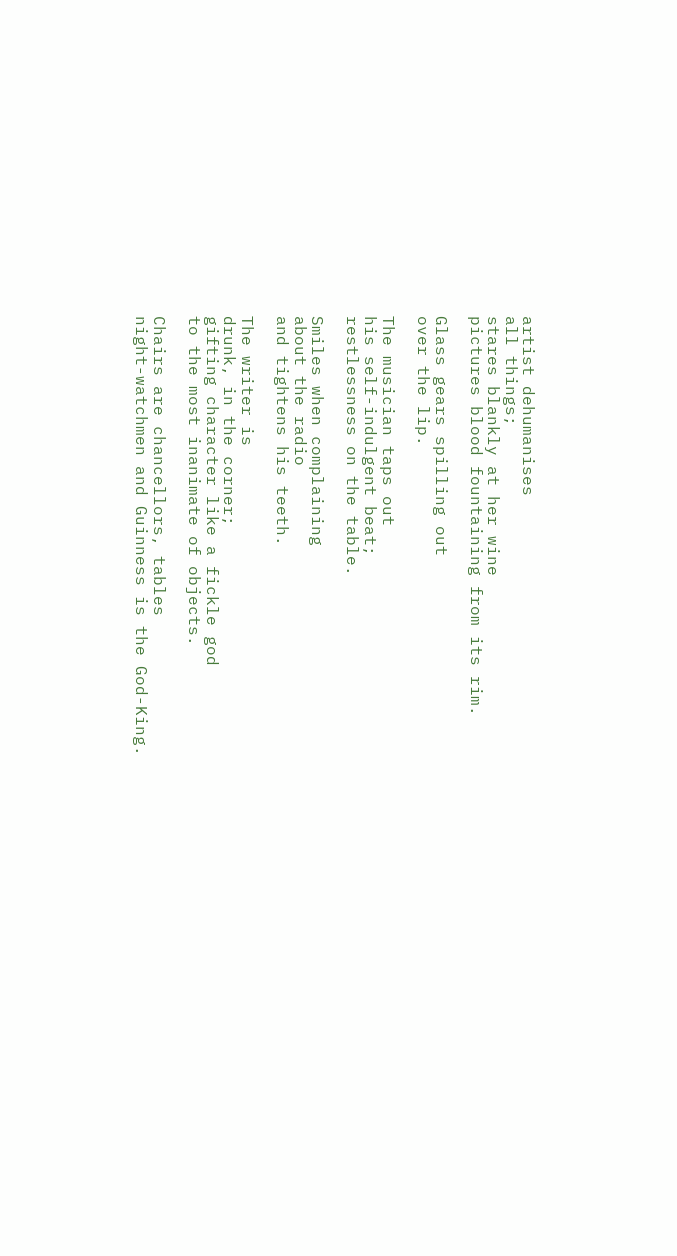artist dehumanises
all things;
stares blankly at her wine
pictures blood fountaining from its rim.

Glass gears spilling out
over the lip.

The musician taps out
his self-indulgent beat;
restlessness on the table.

Smiles when complaining
about the radio
and tightens his teeth.

The writer is
drunk, in the corner;
gifting character like a fickle god
to the most inanimate of objects.

Chairs are chancellors, tables
night-watchmen and Guinness is the God-King.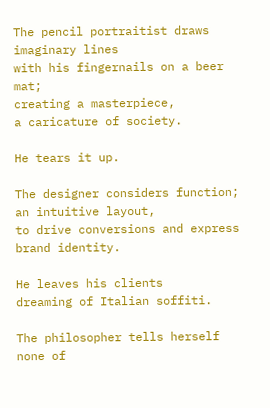The pencil portraitist draws
imaginary lines
with his fingernails on a beer mat;
creating a masterpiece,
a caricature of society.

He tears it up.

The designer considers function;
an intuitive layout,
to drive conversions and express brand identity.

He leaves his clients
dreaming of Italian soffiti.

The philosopher tells herself
none of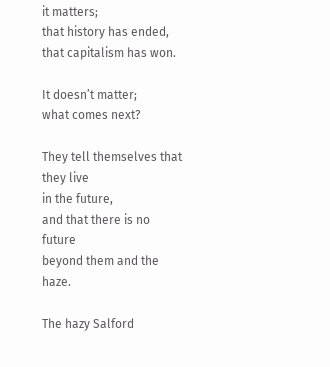it matters;
that history has ended,
that capitalism has won.

It doesn’t matter;
what comes next?

They tell themselves that they live
in the future,
and that there is no future
beyond them and the haze.

The hazy Salford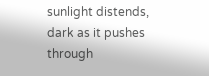sunlight distends,
dark as it pushes
through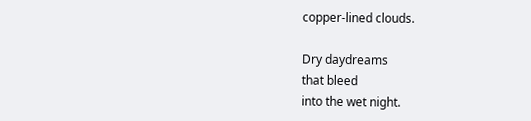copper-lined clouds.

Dry daydreams
that bleed
into the wet night.